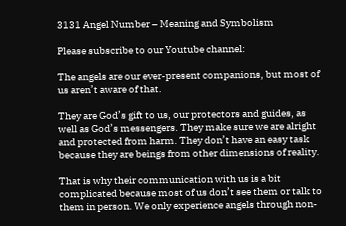3131 Angel Number – Meaning and Symbolism

Please subscribe to our Youtube channel:

The angels are our ever-present companions, but most of us aren’t aware of that.

They are God’s gift to us, our protectors and guides, as well as God’s messengers. They make sure we are alright and protected from harm. They don’t have an easy task because they are beings from other dimensions of reality.

That is why their communication with us is a bit complicated because most of us don’t see them or talk to them in person. We only experience angels through non-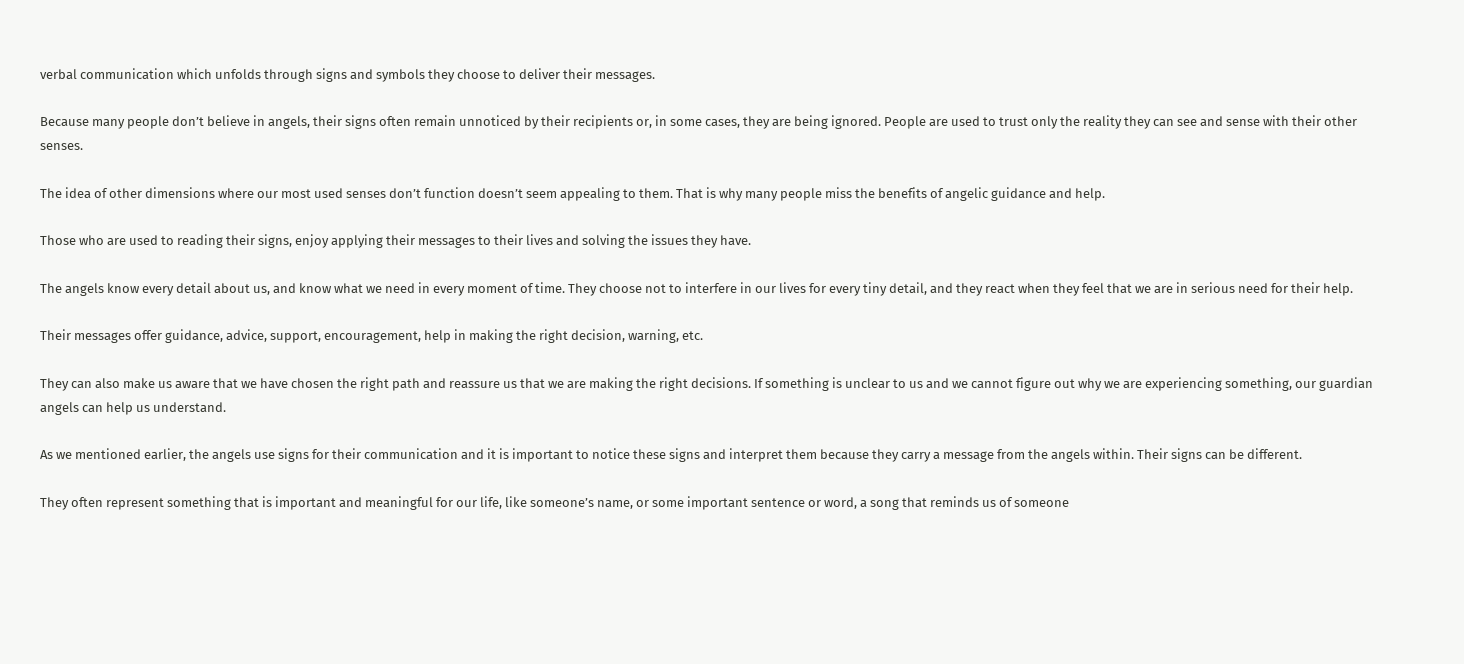verbal communication which unfolds through signs and symbols they choose to deliver their messages.

Because many people don’t believe in angels, their signs often remain unnoticed by their recipients or, in some cases, they are being ignored. People are used to trust only the reality they can see and sense with their other senses.

The idea of other dimensions where our most used senses don’t function doesn’t seem appealing to them. That is why many people miss the benefits of angelic guidance and help.

Those who are used to reading their signs, enjoy applying their messages to their lives and solving the issues they have.

The angels know every detail about us, and know what we need in every moment of time. They choose not to interfere in our lives for every tiny detail, and they react when they feel that we are in serious need for their help.

Their messages offer guidance, advice, support, encouragement, help in making the right decision, warning, etc.

They can also make us aware that we have chosen the right path and reassure us that we are making the right decisions. If something is unclear to us and we cannot figure out why we are experiencing something, our guardian angels can help us understand.

As we mentioned earlier, the angels use signs for their communication and it is important to notice these signs and interpret them because they carry a message from the angels within. Their signs can be different.

They often represent something that is important and meaningful for our life, like someone’s name, or some important sentence or word, a song that reminds us of someone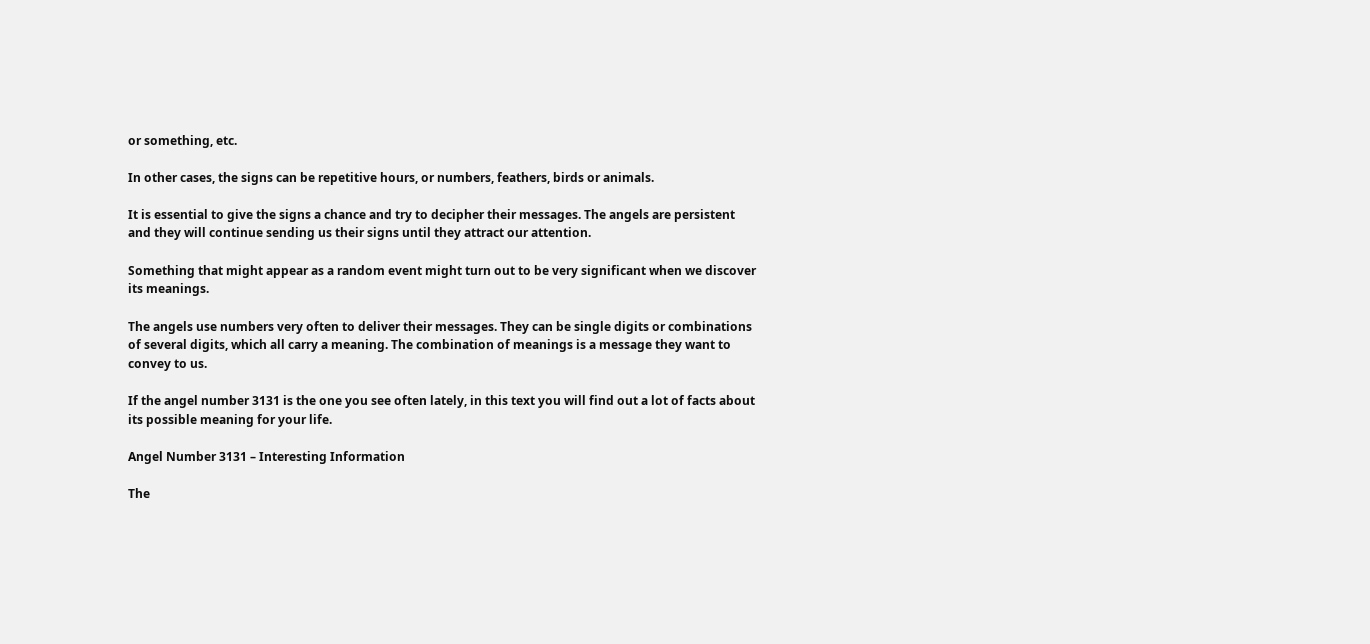or something, etc.

In other cases, the signs can be repetitive hours, or numbers, feathers, birds or animals.

It is essential to give the signs a chance and try to decipher their messages. The angels are persistent and they will continue sending us their signs until they attract our attention.

Something that might appear as a random event might turn out to be very significant when we discover its meanings.

The angels use numbers very often to deliver their messages. They can be single digits or combinations of several digits, which all carry a meaning. The combination of meanings is a message they want to convey to us.

If the angel number 3131 is the one you see often lately, in this text you will find out a lot of facts about its possible meaning for your life.

Angel Number 3131 – Interesting Information

The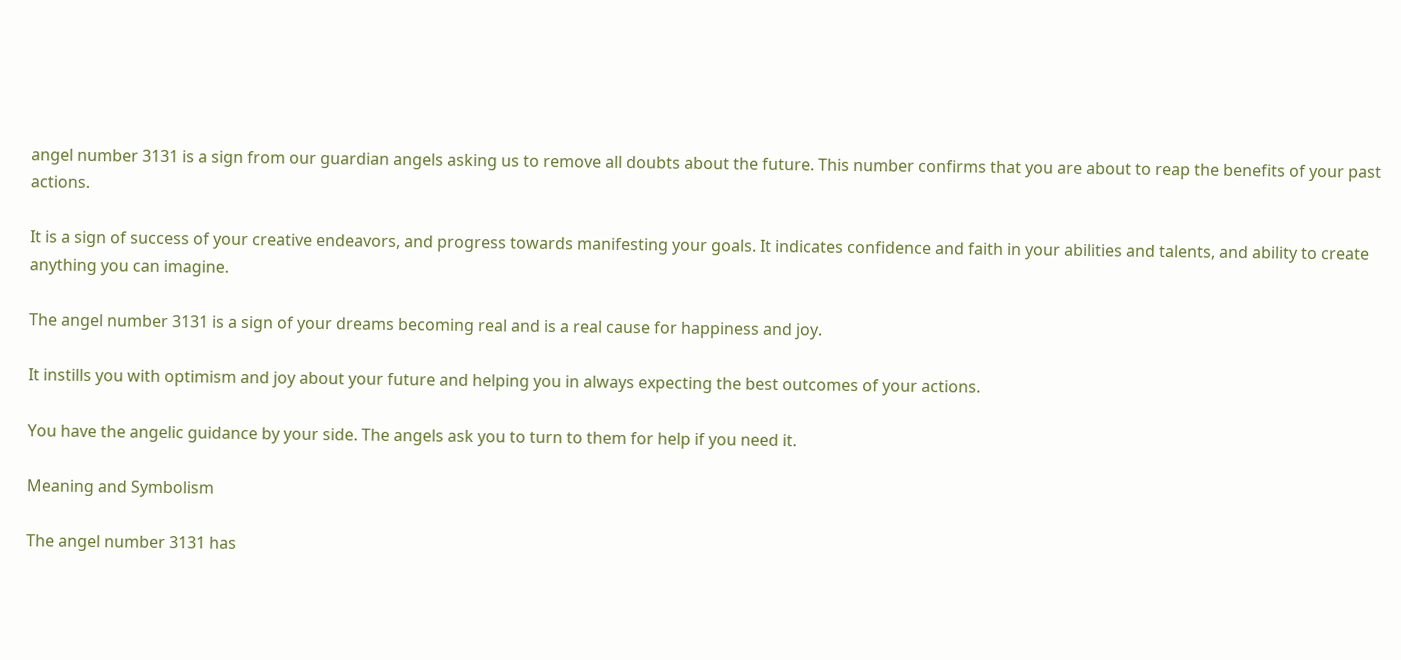angel number 3131 is a sign from our guardian angels asking us to remove all doubts about the future. This number confirms that you are about to reap the benefits of your past actions.

It is a sign of success of your creative endeavors, and progress towards manifesting your goals. It indicates confidence and faith in your abilities and talents, and ability to create anything you can imagine.

The angel number 3131 is a sign of your dreams becoming real and is a real cause for happiness and joy.

It instills you with optimism and joy about your future and helping you in always expecting the best outcomes of your actions.

You have the angelic guidance by your side. The angels ask you to turn to them for help if you need it.

Meaning and Symbolism

The angel number 3131 has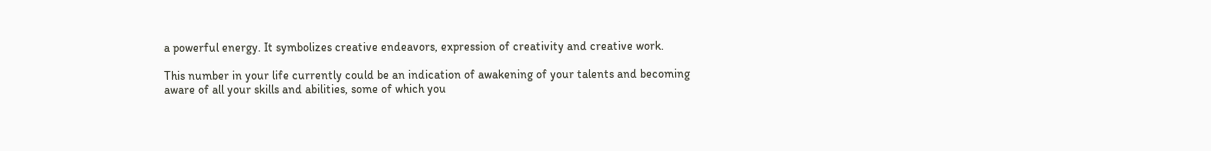a powerful energy. It symbolizes creative endeavors, expression of creativity and creative work.

This number in your life currently could be an indication of awakening of your talents and becoming aware of all your skills and abilities, some of which you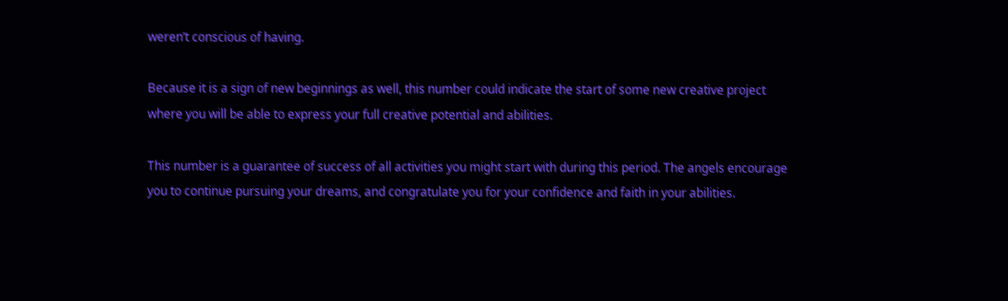weren’t conscious of having.

Because it is a sign of new beginnings as well, this number could indicate the start of some new creative project where you will be able to express your full creative potential and abilities.

This number is a guarantee of success of all activities you might start with during this period. The angels encourage you to continue pursuing your dreams, and congratulate you for your confidence and faith in your abilities.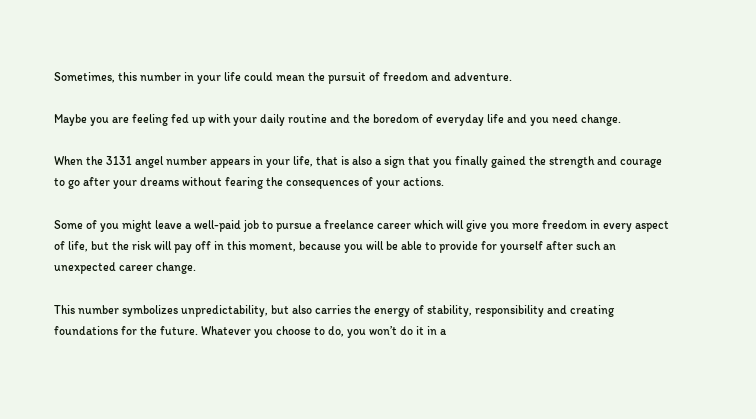Sometimes, this number in your life could mean the pursuit of freedom and adventure.

Maybe you are feeling fed up with your daily routine and the boredom of everyday life and you need change.

When the 3131 angel number appears in your life, that is also a sign that you finally gained the strength and courage to go after your dreams without fearing the consequences of your actions.

Some of you might leave a well-paid job to pursue a freelance career which will give you more freedom in every aspect of life, but the risk will pay off in this moment, because you will be able to provide for yourself after such an unexpected career change.

This number symbolizes unpredictability, but also carries the energy of stability, responsibility and creating foundations for the future. Whatever you choose to do, you won’t do it in a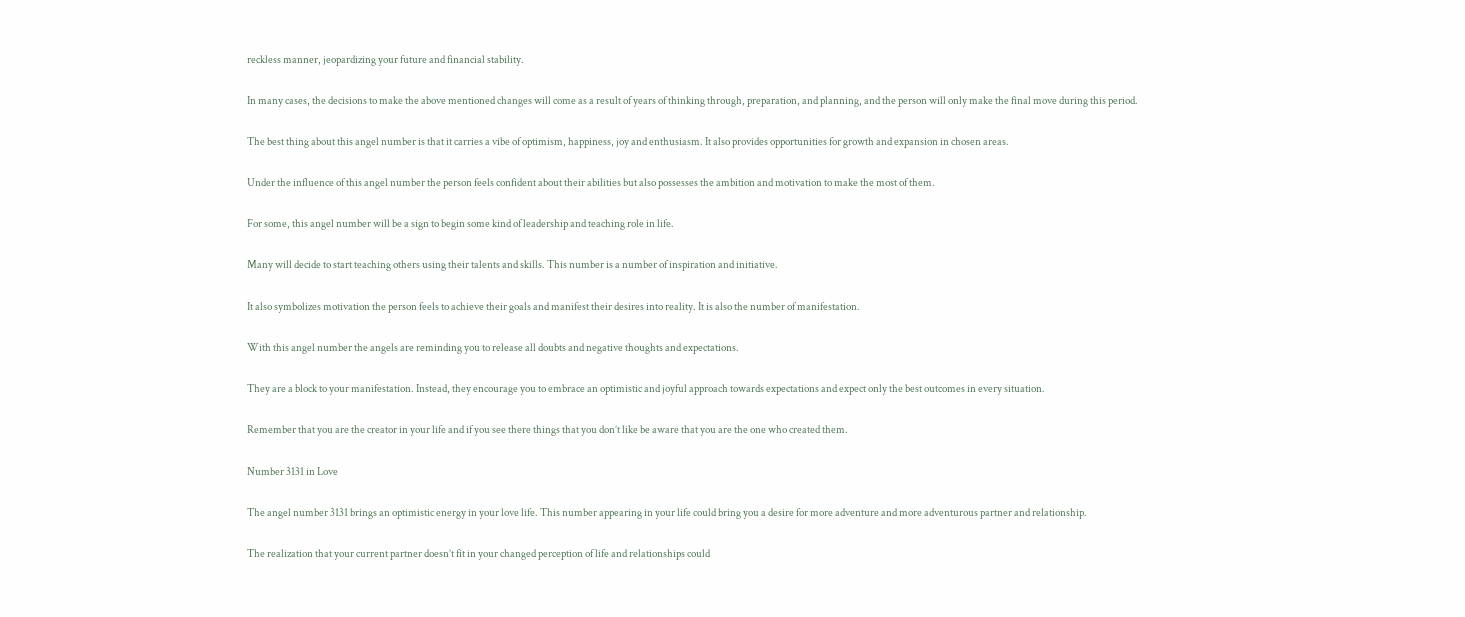reckless manner, jeopardizing your future and financial stability.

In many cases, the decisions to make the above mentioned changes will come as a result of years of thinking through, preparation, and planning, and the person will only make the final move during this period.

The best thing about this angel number is that it carries a vibe of optimism, happiness, joy and enthusiasm. It also provides opportunities for growth and expansion in chosen areas.

Under the influence of this angel number the person feels confident about their abilities but also possesses the ambition and motivation to make the most of them.

For some, this angel number will be a sign to begin some kind of leadership and teaching role in life.

Many will decide to start teaching others using their talents and skills. This number is a number of inspiration and initiative.

It also symbolizes motivation the person feels to achieve their goals and manifest their desires into reality. It is also the number of manifestation.

With this angel number the angels are reminding you to release all doubts and negative thoughts and expectations.

They are a block to your manifestation. Instead, they encourage you to embrace an optimistic and joyful approach towards expectations and expect only the best outcomes in every situation.

Remember that you are the creator in your life and if you see there things that you don’t like be aware that you are the one who created them.

Number 3131 in Love

The angel number 3131 brings an optimistic energy in your love life. This number appearing in your life could bring you a desire for more adventure and more adventurous partner and relationship.

The realization that your current partner doesn’t fit in your changed perception of life and relationships could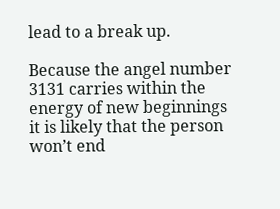lead to a break up.

Because the angel number 3131 carries within the energy of new beginnings it is likely that the person won’t end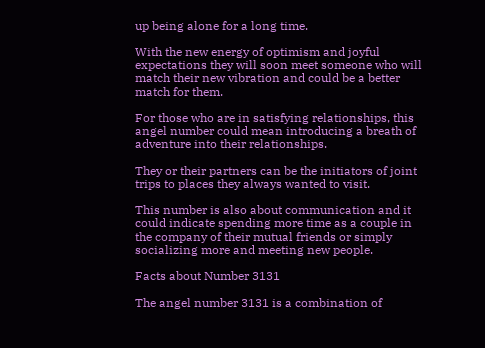up being alone for a long time.

With the new energy of optimism and joyful expectations they will soon meet someone who will match their new vibration and could be a better match for them.

For those who are in satisfying relationships, this angel number could mean introducing a breath of adventure into their relationships.

They or their partners can be the initiators of joint trips to places they always wanted to visit.

This number is also about communication and it could indicate spending more time as a couple in the company of their mutual friends or simply socializing more and meeting new people.

Facts about Number 3131

The angel number 3131 is a combination of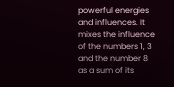powerful energies and influences. It mixes the influence of the numbers 1, 3 and the number 8 as a sum of its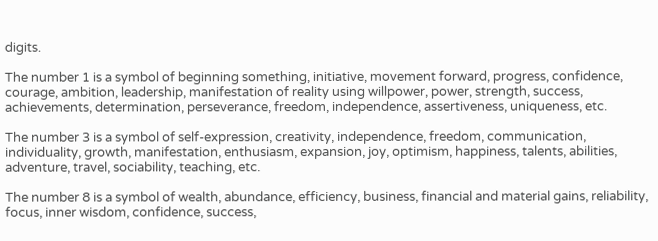digits.

The number 1 is a symbol of beginning something, initiative, movement forward, progress, confidence, courage, ambition, leadership, manifestation of reality using willpower, power, strength, success, achievements, determination, perseverance, freedom, independence, assertiveness, uniqueness, etc.

The number 3 is a symbol of self-expression, creativity, independence, freedom, communication, individuality, growth, manifestation, enthusiasm, expansion, joy, optimism, happiness, talents, abilities, adventure, travel, sociability, teaching, etc.

The number 8 is a symbol of wealth, abundance, efficiency, business, financial and material gains, reliability, focus, inner wisdom, confidence, success,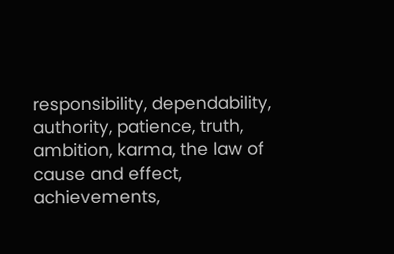responsibility, dependability, authority, patience, truth, ambition, karma, the law of cause and effect, achievements,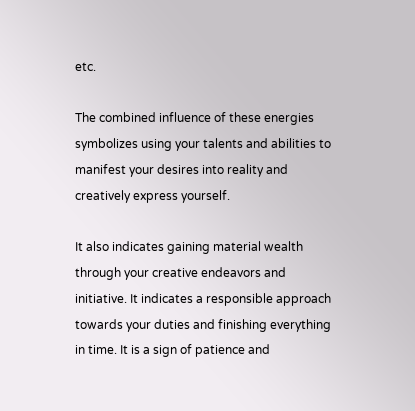etc.

The combined influence of these energies symbolizes using your talents and abilities to manifest your desires into reality and creatively express yourself.

It also indicates gaining material wealth through your creative endeavors and initiative. It indicates a responsible approach towards your duties and finishing everything in time. It is a sign of patience and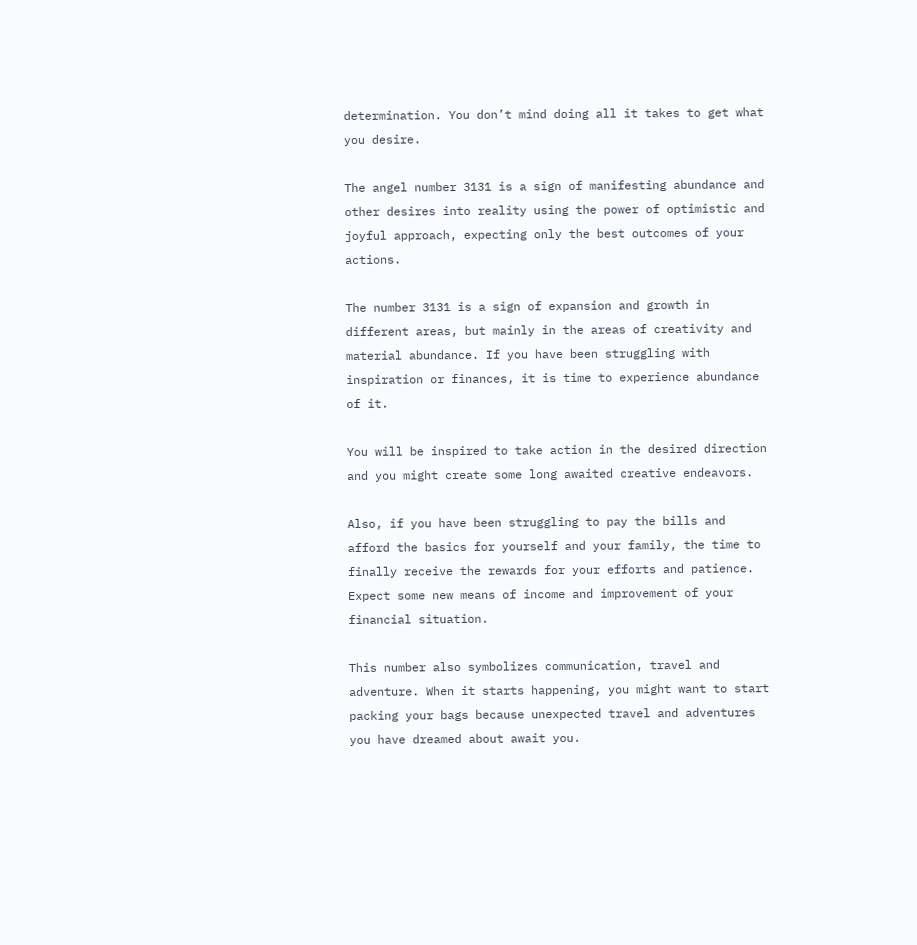determination. You don’t mind doing all it takes to get what you desire.

The angel number 3131 is a sign of manifesting abundance and other desires into reality using the power of optimistic and joyful approach, expecting only the best outcomes of your actions.

The number 3131 is a sign of expansion and growth in different areas, but mainly in the areas of creativity and material abundance. If you have been struggling with inspiration or finances, it is time to experience abundance of it.

You will be inspired to take action in the desired direction and you might create some long awaited creative endeavors.

Also, if you have been struggling to pay the bills and afford the basics for yourself and your family, the time to finally receive the rewards for your efforts and patience. Expect some new means of income and improvement of your financial situation.

This number also symbolizes communication, travel and adventure. When it starts happening, you might want to start packing your bags because unexpected travel and adventures you have dreamed about await you.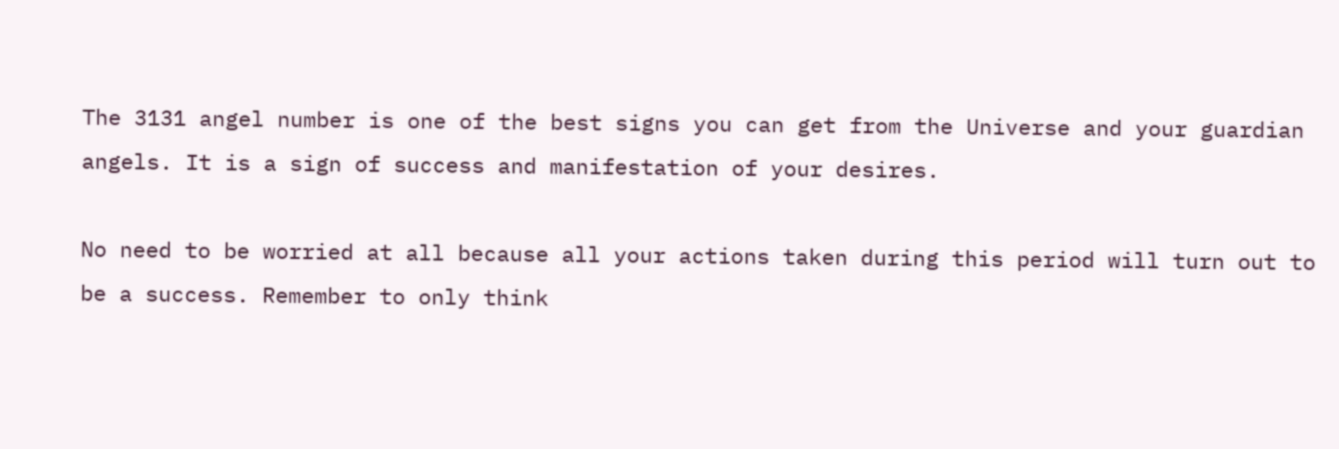The 3131 angel number is one of the best signs you can get from the Universe and your guardian angels. It is a sign of success and manifestation of your desires.

No need to be worried at all because all your actions taken during this period will turn out to be a success. Remember to only think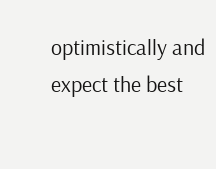optimistically and expect the best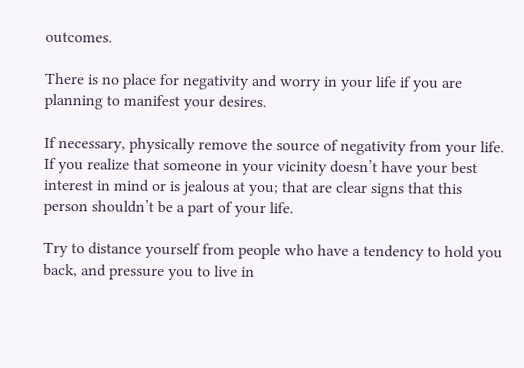outcomes.

There is no place for negativity and worry in your life if you are planning to manifest your desires.

If necessary, physically remove the source of negativity from your life. If you realize that someone in your vicinity doesn’t have your best interest in mind or is jealous at you; that are clear signs that this person shouldn’t be a part of your life.

Try to distance yourself from people who have a tendency to hold you back, and pressure you to live in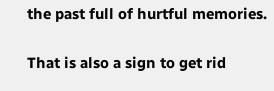the past full of hurtful memories.

That is also a sign to get rid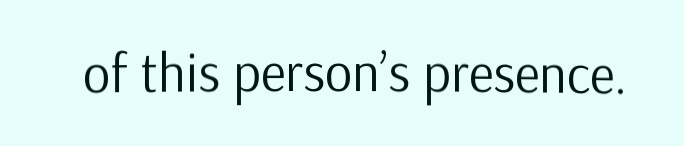of this person’s presence.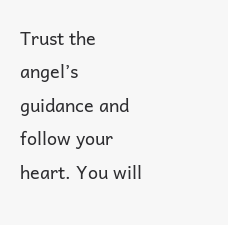Trust the angel’s guidance and follow your heart. You will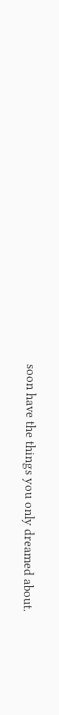soon have the things you only dreamed about.